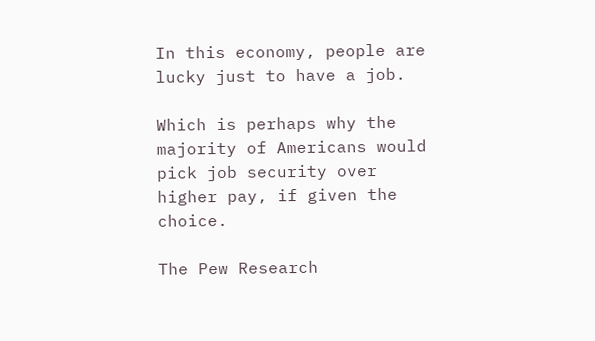In this economy, people are lucky just to have a job.

Which is perhaps why the majority of Americans would pick job security over higher pay, if given the choice.

The Pew Research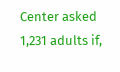Center asked 1,231 adults if,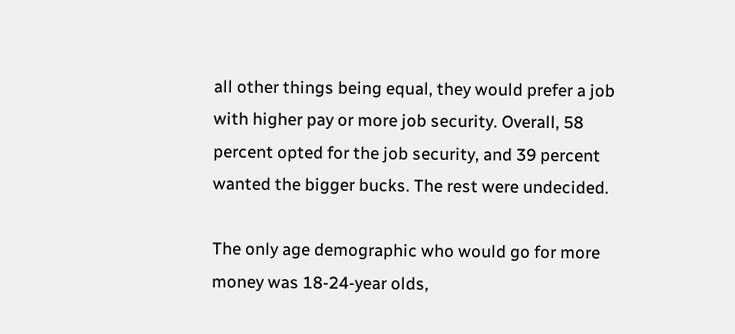all other things being equal, they would prefer a job with higher pay or more job security. Overall, 58 percent opted for the job security, and 39 percent wanted the bigger bucks. The rest were undecided.

The only age demographic who would go for more money was 18-24-year olds,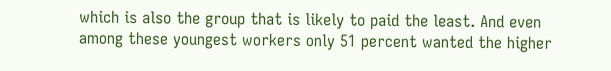which is also the group that is likely to paid the least. And even among these youngest workers only 51 percent wanted the higher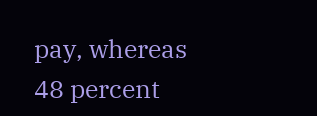pay, whereas 48 percent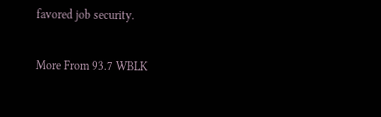favored job security.

More From 93.7 WBLK